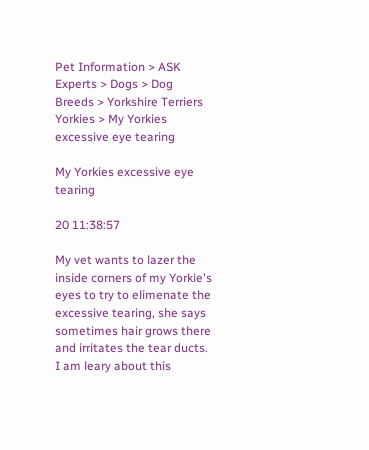Pet Information > ASK Experts > Dogs > Dog Breeds > Yorkshire Terriers Yorkies > My Yorkies excessive eye tearing

My Yorkies excessive eye tearing

20 11:38:57

My vet wants to lazer the inside corners of my Yorkie's eyes to try to elimenate the excessive tearing, she says sometimes hair grows there and irritates the tear ducts.  I am leary about this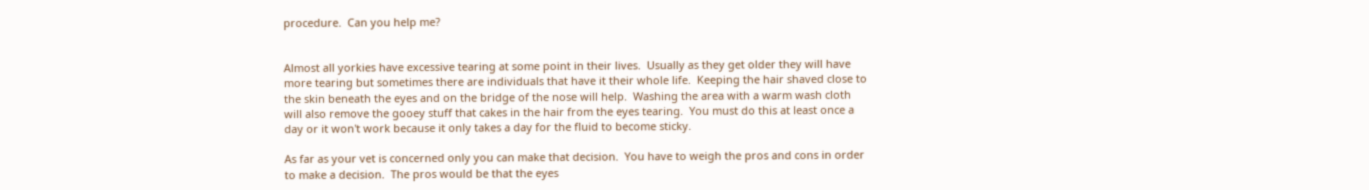procedure.  Can you help me?


Almost all yorkies have excessive tearing at some point in their lives.  Usually as they get older they will have more tearing but sometimes there are individuals that have it their whole life.  Keeping the hair shaved close to the skin beneath the eyes and on the bridge of the nose will help.  Washing the area with a warm wash cloth will also remove the gooey stuff that cakes in the hair from the eyes tearing.  You must do this at least once a day or it won't work because it only takes a day for the fluid to become sticky.

As far as your vet is concerned only you can make that decision.  You have to weigh the pros and cons in order to make a decision.  The pros would be that the eyes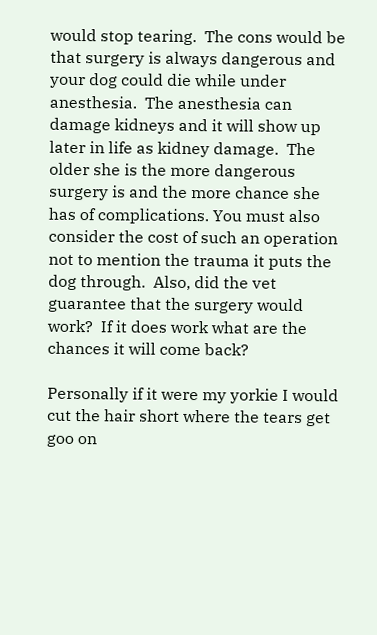would stop tearing.  The cons would be that surgery is always dangerous and your dog could die while under anesthesia.  The anesthesia can damage kidneys and it will show up later in life as kidney damage.  The older she is the more dangerous surgery is and the more chance she has of complications. You must also consider the cost of such an operation not to mention the trauma it puts the dog through.  Also, did the vet guarantee that the surgery would work?  If it does work what are the chances it will come back?

Personally if it were my yorkie I would cut the hair short where the tears get goo on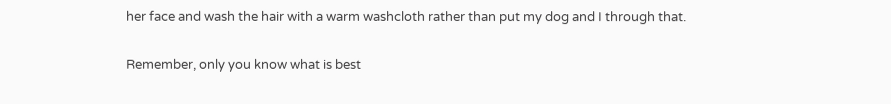her face and wash the hair with a warm washcloth rather than put my dog and I through that.

Remember, only you know what is best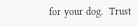for your dog.  Trust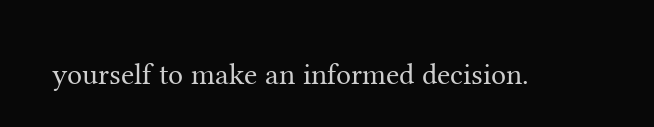yourself to make an informed decision.